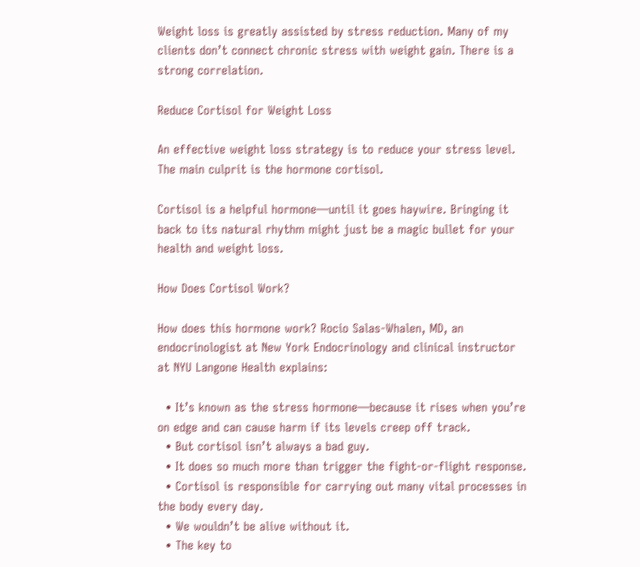Weight loss is greatly assisted by stress reduction. Many of my clients don’t connect chronic stress with weight gain. There is a strong correlation.

Reduce Cortisol for Weight Loss

An effective weight loss strategy is to reduce your stress level. The main culprit is the hormone cortisol.

Cortisol is a helpful hormone—until it goes haywire. Bringing it back to its natural rhythm might just be a magic bullet for your health and weight loss.

How Does Cortisol Work?

How does this hormone work? Rocio Salas-Whalen, MD, an endocrinologist at New York Endocrinology and clinical instructor at NYU Langone Health explains:

  • It’s known as the stress hormone—because it rises when you’re on edge and can cause harm if its levels creep off track.
  • But cortisol isn’t always a bad guy.
  • It does so much more than trigger the fight-or-flight response.
  • Cortisol is responsible for carrying out many vital processes in the body every day.
  • We wouldn’t be alive without it.
  • The key to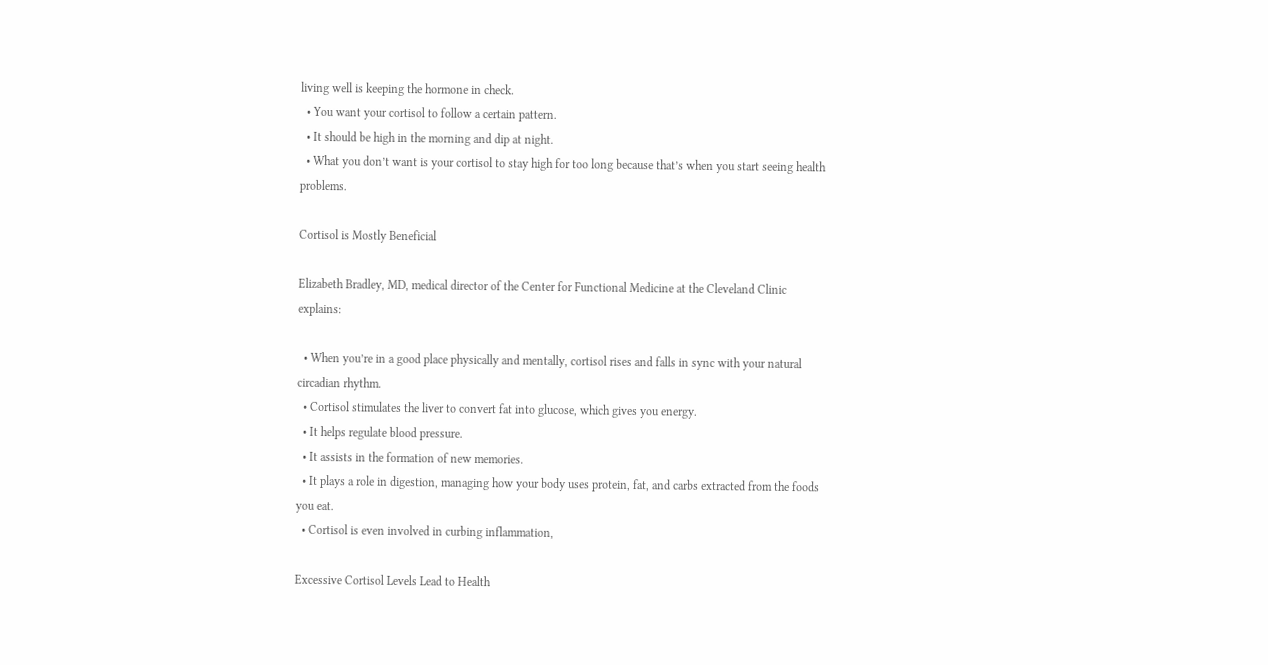living well is keeping the hormone in check.
  • You want your cortisol to follow a certain pattern.
  • It should be high in the morning and dip at night.
  • What you don’t want is your cortisol to stay high for too long because that’s when you start seeing health problems.

Cortisol is Mostly Beneficial

Elizabeth Bradley, MD, medical director of the Center for Functional Medicine at the Cleveland Clinic explains:

  • When you’re in a good place physically and mentally, cortisol rises and falls in sync with your natural circadian rhythm.
  • Cortisol stimulates the liver to convert fat into glucose, which gives you energy.
  • It helps regulate blood pressure.
  • It assists in the formation of new memories.
  • It plays a role in digestion, managing how your body uses protein, fat, and carbs extracted from the foods you eat.
  • Cortisol is even involved in curbing inflammation,

Excessive Cortisol Levels Lead to Health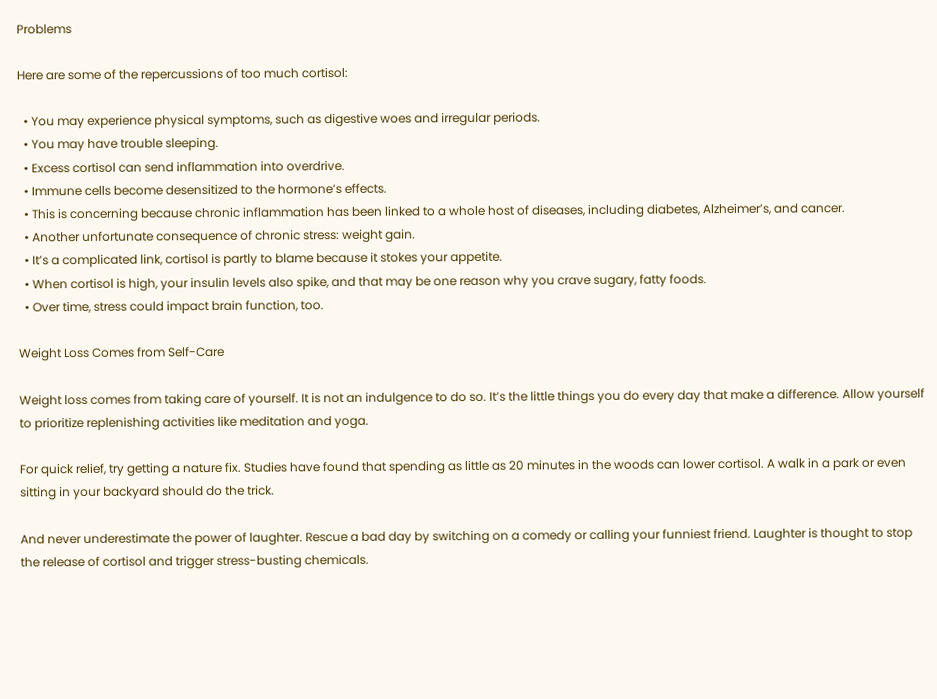Problems

Here are some of the repercussions of too much cortisol:

  • You may experience physical symptoms, such as digestive woes and irregular periods.
  • You may have trouble sleeping.
  • Excess cortisol can send inflammation into overdrive.
  • Immune cells become desensitized to the hormone’s effects.
  • This is concerning because chronic inflammation has been linked to a whole host of diseases, including diabetes, Alzheimer’s, and cancer.
  • Another unfortunate consequence of chronic stress: weight gain.
  • It’s a complicated link, cortisol is partly to blame because it stokes your appetite.
  • When cortisol is high, your insulin levels also spike, and that may be one reason why you crave sugary, fatty foods.
  • Over time, stress could impact brain function, too.

Weight Loss Comes from Self-Care

Weight loss comes from taking care of yourself. It is not an indulgence to do so. It’s the little things you do every day that make a difference. Allow yourself to prioritize replenishing activities like meditation and yoga.

For quick relief, try getting a nature fix. Studies have found that spending as little as 20 minutes in the woods can lower cortisol. A walk in a park or even sitting in your backyard should do the trick.

And never underestimate the power of laughter. Rescue a bad day by switching on a comedy or calling your funniest friend. Laughter is thought to stop the release of cortisol and trigger stress-busting chemicals.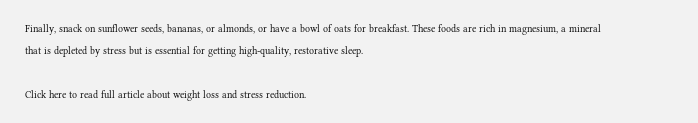Finally, snack on sunflower seeds, bananas, or almonds, or have a bowl of oats for breakfast. These foods are rich in magnesium, a mineral that is depleted by stress but is essential for getting high-quality, restorative sleep.

Click here to read full article about weight loss and stress reduction.